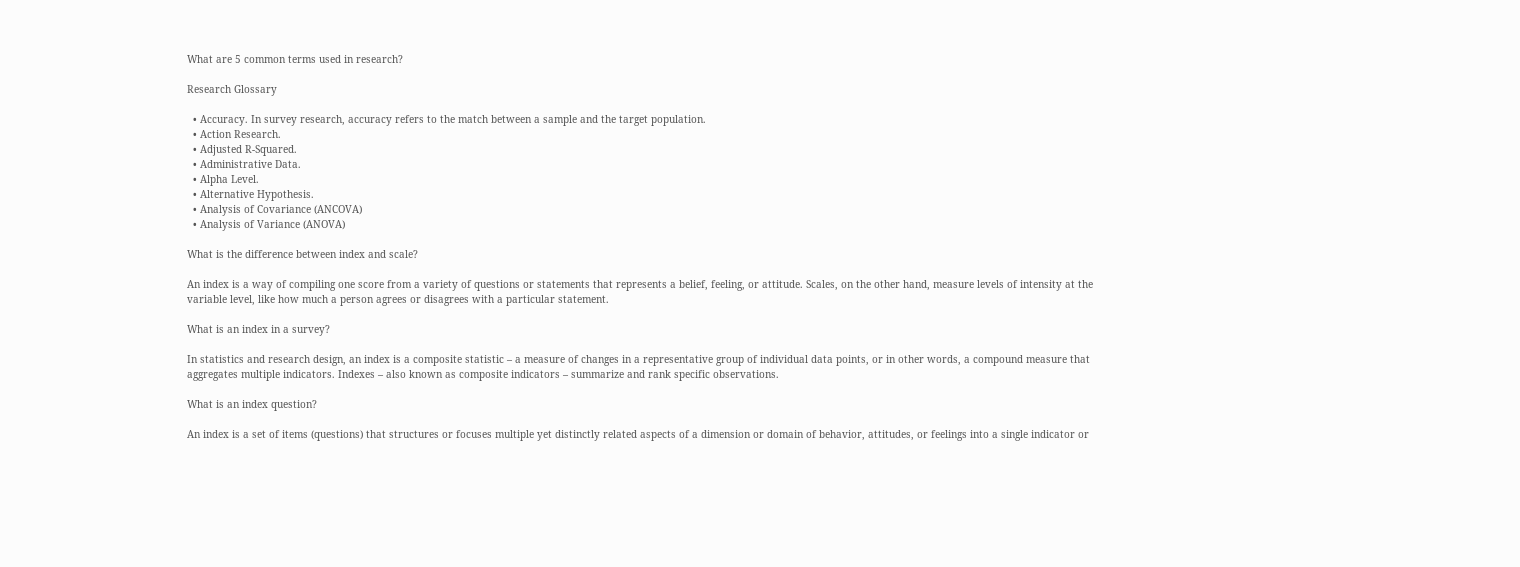What are 5 common terms used in research?

Research Glossary

  • Accuracy. In survey research, accuracy refers to the match between a sample and the target population.
  • Action Research.
  • Adjusted R-Squared.
  • Administrative Data.
  • Alpha Level.
  • Alternative Hypothesis.
  • Analysis of Covariance (ANCOVA)
  • Analysis of Variance (ANOVA)

What is the difference between index and scale?

An index is a way of compiling one score from a variety of questions or statements that represents a belief, feeling, or attitude. Scales, on the other hand, measure levels of intensity at the variable level, like how much a person agrees or disagrees with a particular statement.

What is an index in a survey?

In statistics and research design, an index is a composite statistic – a measure of changes in a representative group of individual data points, or in other words, a compound measure that aggregates multiple indicators. Indexes – also known as composite indicators – summarize and rank specific observations.

What is an index question?

An index is a set of items (questions) that structures or focuses multiple yet distinctly related aspects of a dimension or domain of behavior, attitudes, or feelings into a single indicator or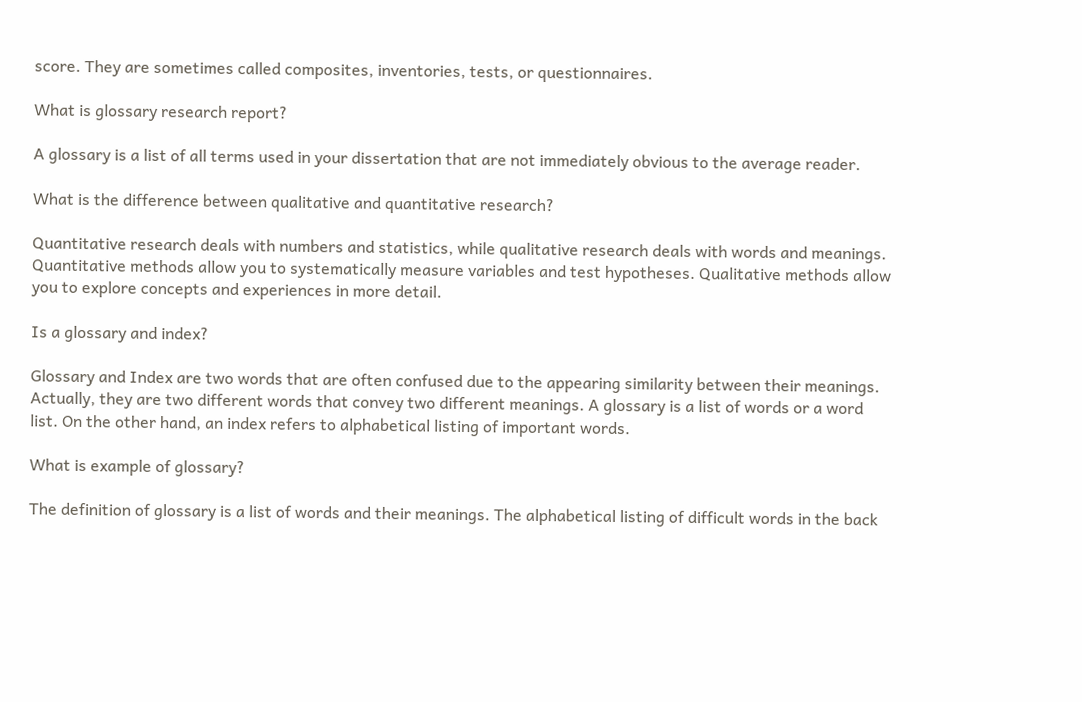score. They are sometimes called composites, inventories, tests, or questionnaires.

What is glossary research report?

A glossary is a list of all terms used in your dissertation that are not immediately obvious to the average reader.

What is the difference between qualitative and quantitative research?

Quantitative research deals with numbers and statistics, while qualitative research deals with words and meanings. Quantitative methods allow you to systematically measure variables and test hypotheses. Qualitative methods allow you to explore concepts and experiences in more detail.

Is a glossary and index?

Glossary and Index are two words that are often confused due to the appearing similarity between their meanings. Actually, they are two different words that convey two different meanings. A glossary is a list of words or a word list. On the other hand, an index refers to alphabetical listing of important words.

What is example of glossary?

The definition of glossary is a list of words and their meanings. The alphabetical listing of difficult words in the back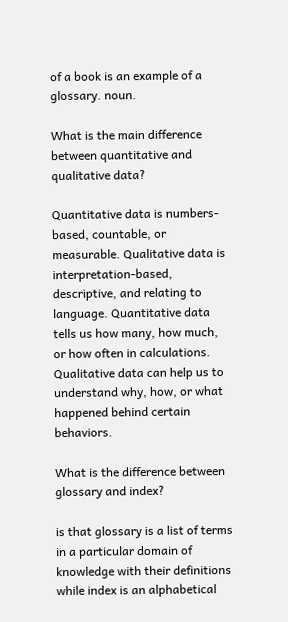of a book is an example of a glossary. noun.

What is the main difference between quantitative and qualitative data?

Quantitative data is numbers-based, countable, or measurable. Qualitative data is interpretation-based, descriptive, and relating to language. Quantitative data tells us how many, how much, or how often in calculations. Qualitative data can help us to understand why, how, or what happened behind certain behaviors.

What is the difference between glossary and index?

is that glossary is a list of terms in a particular domain of knowledge with their definitions while index is an alphabetical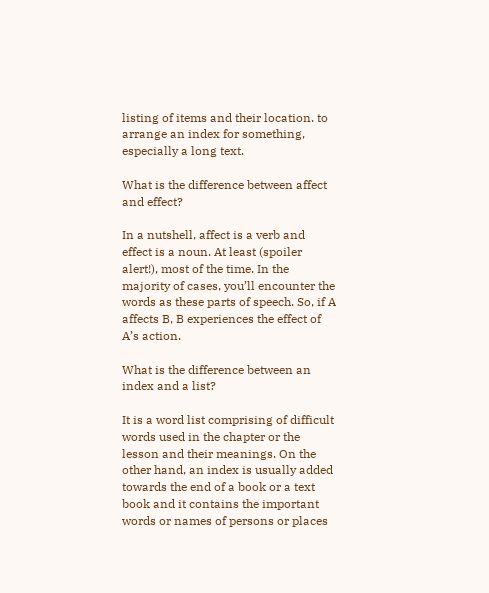listing of items and their location. to arrange an index for something, especially a long text.

What is the difference between affect and effect?

In a nutshell, affect is a verb and effect is a noun. At least (spoiler alert!), most of the time. In the majority of cases, you’ll encounter the words as these parts of speech. So, if A affects B, B experiences the effect of A’s action.

What is the difference between an index and a list?

It is a word list comprising of difficult words used in the chapter or the lesson and their meanings. On the other hand, an index is usually added towards the end of a book or a text book and it contains the important words or names of persons or places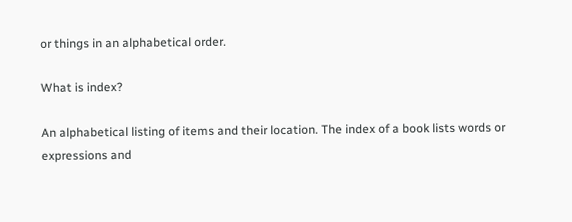or things in an alphabetical order.

What is index?

An alphabetical listing of items and their location. The index of a book lists words or expressions and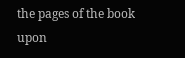the pages of the book upon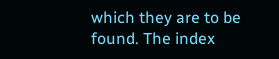which they are to be found. The index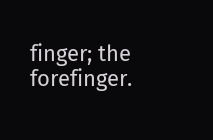finger; the forefinger.